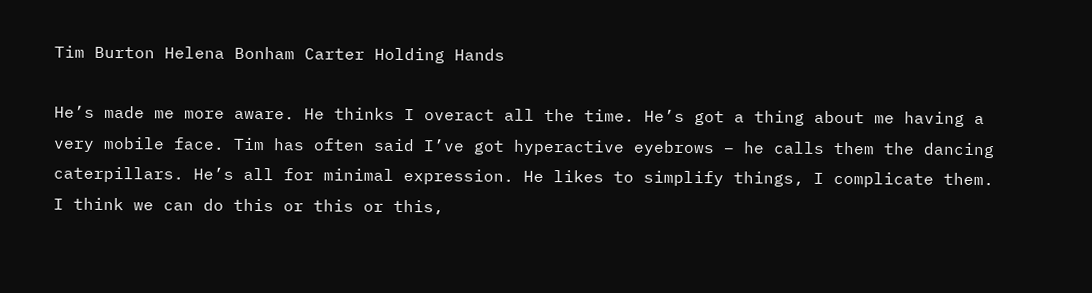Tim Burton Helena Bonham Carter Holding Hands

He’s made me more aware. He thinks I overact all the time. He’s got a thing about me having a very mobile face. Tim has often said I’ve got hyperactive eyebrows – he calls them the dancing caterpillars. He’s all for minimal expression. He likes to simplify things, I complicate them. I think we can do this or this or this,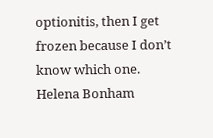optionitis, then I get frozen because I don’t know which one.
Helena Bonham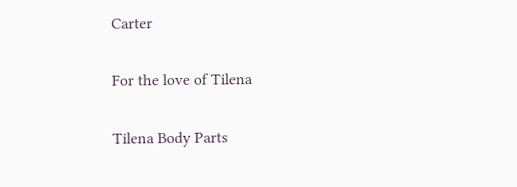Carter

For the love of Tilena

Tilena Body Parts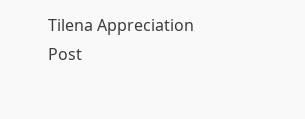Tilena Appreciation Post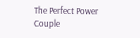The Perfect Power Couple